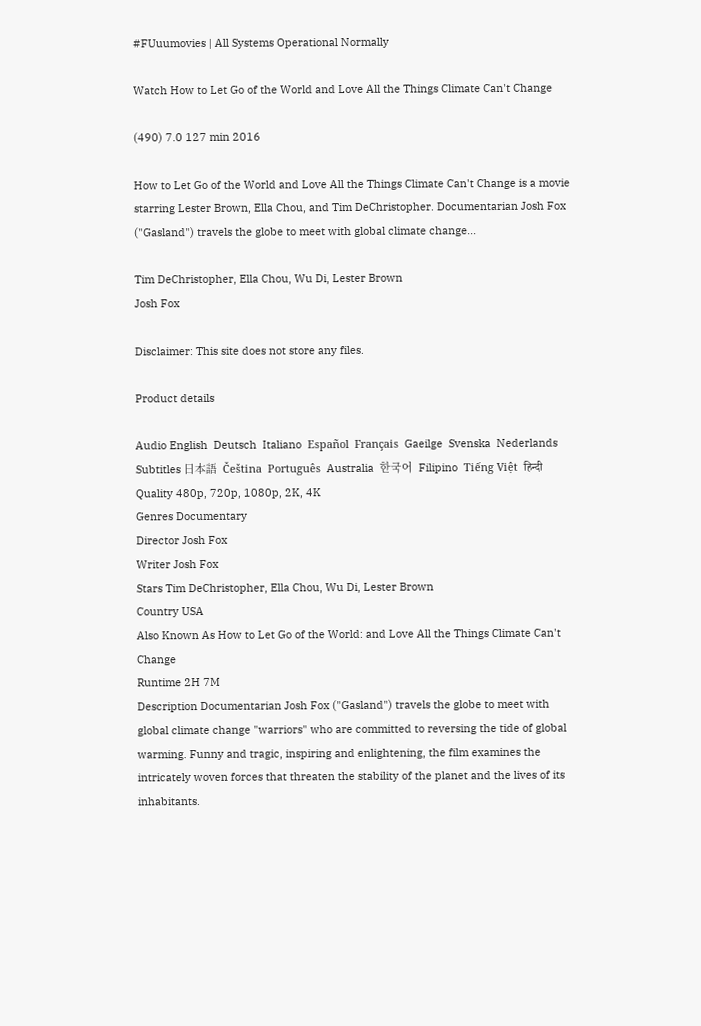#FUuumovies | All Systems Operational Normally

Watch How to Let Go of the World and Love All the Things Climate Can't Change

(490) 7.0 127 min 2016

How to Let Go of the World and Love All the Things Climate Can't Change is a movie starring Lester Brown, Ella Chou, and Tim DeChristopher. Documentarian Josh Fox ("Gasland") travels the globe to meet with global climate change...

Tim DeChristopher, Ella Chou, Wu Di, Lester Brown
Josh Fox

Disclaimer: This site does not store any files.

Product details

Audio English  Deutsch  Italiano  Español  Français  Gaeilge  Svenska  Nederlands
Subtitles 日本語  Čeština  Português  Australia  한국어  Filipino  Tiếng Việt  हिन्दी
Quality 480p, 720p, 1080p, 2K, 4K
Genres Documentary
Director Josh Fox
Writer Josh Fox
Stars Tim DeChristopher, Ella Chou, Wu Di, Lester Brown
Country USA
Also Known As How to Let Go of the World: and Love All the Things Climate Can't Change
Runtime 2H 7M
Description Documentarian Josh Fox ("Gasland") travels the globe to meet with global climate change "warriors" who are committed to reversing the tide of global warming. Funny and tragic, inspiring and enlightening, the film examines the intricately woven forces that threaten the stability of the planet and the lives of its inhabitants.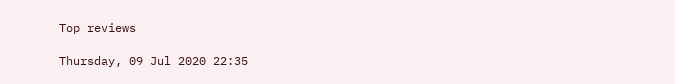Top reviews

Thursday, 09 Jul 2020 22:35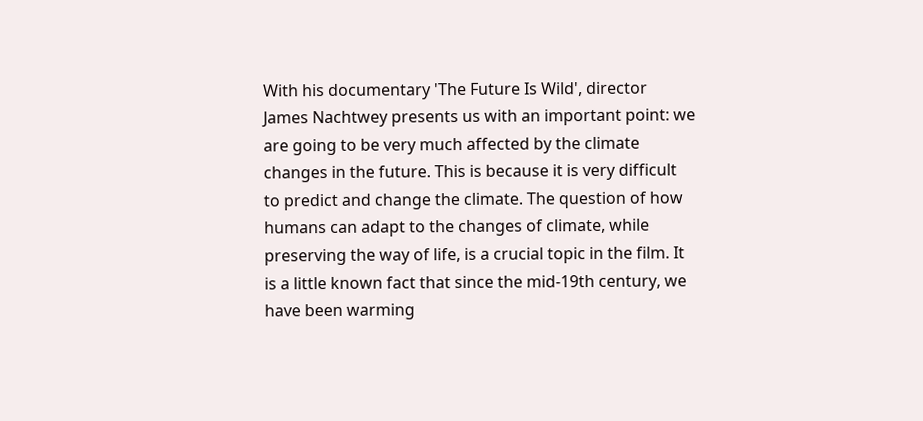With his documentary 'The Future Is Wild', director James Nachtwey presents us with an important point: we are going to be very much affected by the climate changes in the future. This is because it is very difficult to predict and change the climate. The question of how humans can adapt to the changes of climate, while preserving the way of life, is a crucial topic in the film. It is a little known fact that since the mid-19th century, we have been warming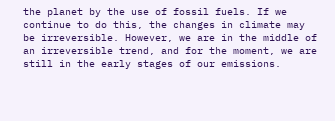the planet by the use of fossil fuels. If we continue to do this, the changes in climate may be irreversible. However, we are in the middle of an irreversible trend, and for the moment, we are still in the early stages of our emissions.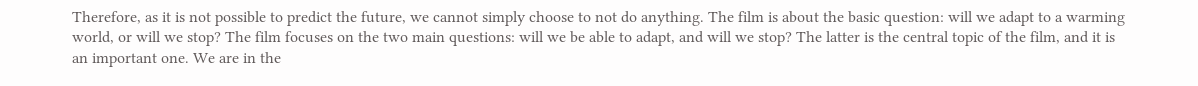Therefore, as it is not possible to predict the future, we cannot simply choose to not do anything. The film is about the basic question: will we adapt to a warming world, or will we stop? The film focuses on the two main questions: will we be able to adapt, and will we stop? The latter is the central topic of the film, and it is an important one. We are in the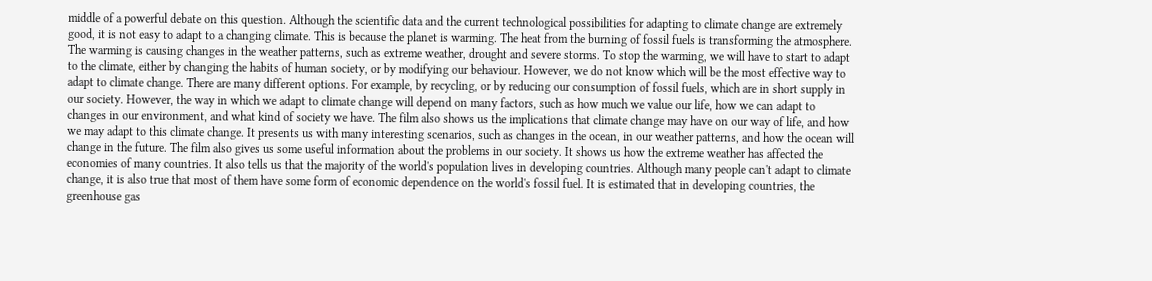middle of a powerful debate on this question. Although the scientific data and the current technological possibilities for adapting to climate change are extremely good, it is not easy to adapt to a changing climate. This is because the planet is warming. The heat from the burning of fossil fuels is transforming the atmosphere. The warming is causing changes in the weather patterns, such as extreme weather, drought and severe storms. To stop the warming, we will have to start to adapt to the climate, either by changing the habits of human society, or by modifying our behaviour. However, we do not know which will be the most effective way to adapt to climate change. There are many different options. For example, by recycling, or by reducing our consumption of fossil fuels, which are in short supply in our society. However, the way in which we adapt to climate change will depend on many factors, such as how much we value our life, how we can adapt to changes in our environment, and what kind of society we have. The film also shows us the implications that climate change may have on our way of life, and how we may adapt to this climate change. It presents us with many interesting scenarios, such as changes in the ocean, in our weather patterns, and how the ocean will change in the future. The film also gives us some useful information about the problems in our society. It shows us how the extreme weather has affected the economies of many countries. It also tells us that the majority of the world's population lives in developing countries. Although many people can't adapt to climate change, it is also true that most of them have some form of economic dependence on the world's fossil fuel. It is estimated that in developing countries, the greenhouse gas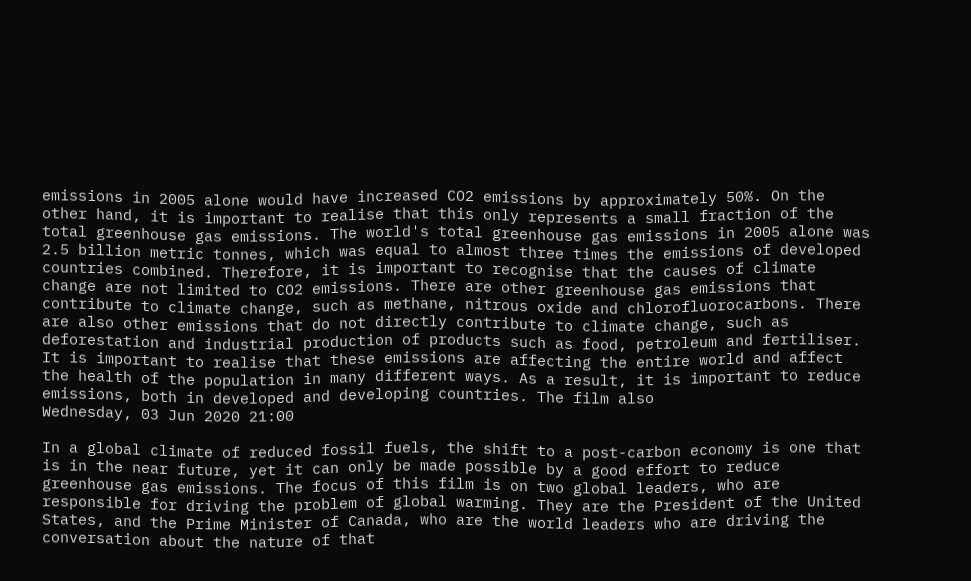emissions in 2005 alone would have increased CO2 emissions by approximately 50%. On the other hand, it is important to realise that this only represents a small fraction of the total greenhouse gas emissions. The world's total greenhouse gas emissions in 2005 alone was 2.5 billion metric tonnes, which was equal to almost three times the emissions of developed countries combined. Therefore, it is important to recognise that the causes of climate change are not limited to CO2 emissions. There are other greenhouse gas emissions that contribute to climate change, such as methane, nitrous oxide and chlorofluorocarbons. There are also other emissions that do not directly contribute to climate change, such as deforestation and industrial production of products such as food, petroleum and fertiliser. It is important to realise that these emissions are affecting the entire world and affect the health of the population in many different ways. As a result, it is important to reduce emissions, both in developed and developing countries. The film also
Wednesday, 03 Jun 2020 21:00

In a global climate of reduced fossil fuels, the shift to a post-carbon economy is one that is in the near future, yet it can only be made possible by a good effort to reduce greenhouse gas emissions. The focus of this film is on two global leaders, who are responsible for driving the problem of global warming. They are the President of the United States, and the Prime Minister of Canada, who are the world leaders who are driving the conversation about the nature of that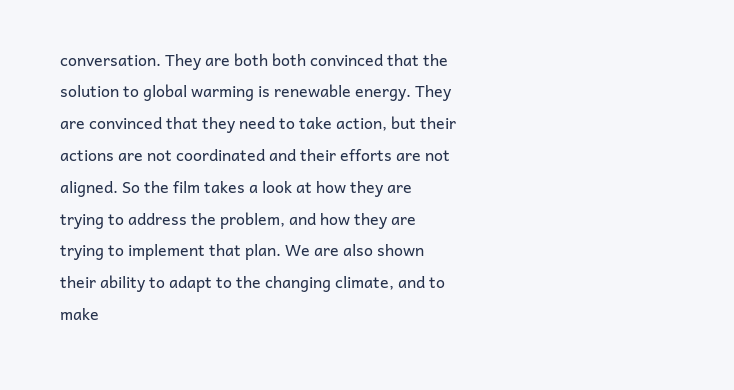conversation. They are both both convinced that the solution to global warming is renewable energy. They are convinced that they need to take action, but their actions are not coordinated and their efforts are not aligned. So the film takes a look at how they are trying to address the problem, and how they are trying to implement that plan. We are also shown their ability to adapt to the changing climate, and to make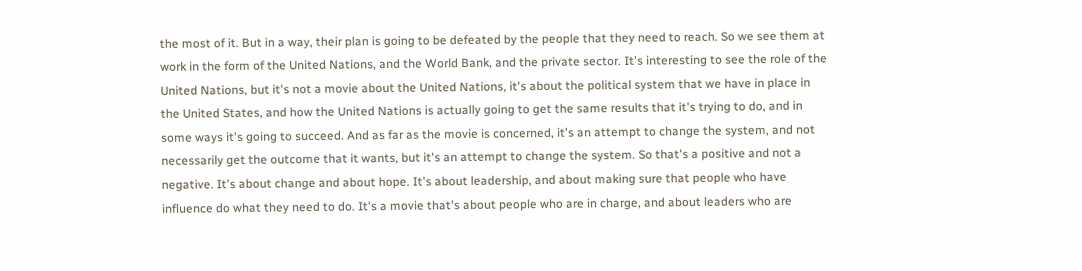the most of it. But in a way, their plan is going to be defeated by the people that they need to reach. So we see them at work in the form of the United Nations, and the World Bank, and the private sector. It's interesting to see the role of the United Nations, but it's not a movie about the United Nations, it's about the political system that we have in place in the United States, and how the United Nations is actually going to get the same results that it's trying to do, and in some ways it's going to succeed. And as far as the movie is concerned, it's an attempt to change the system, and not necessarily get the outcome that it wants, but it's an attempt to change the system. So that's a positive and not a negative. It's about change and about hope. It's about leadership, and about making sure that people who have influence do what they need to do. It's a movie that's about people who are in charge, and about leaders who are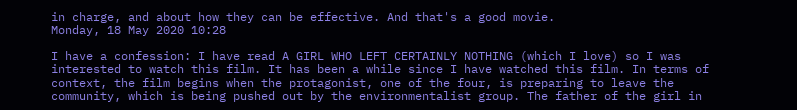in charge, and about how they can be effective. And that's a good movie.
Monday, 18 May 2020 10:28

I have a confession: I have read A GIRL WHO LEFT CERTAINLY NOTHING (which I love) so I was interested to watch this film. It has been a while since I have watched this film. In terms of context, the film begins when the protagonist, one of the four, is preparing to leave the community, which is being pushed out by the environmentalist group. The father of the girl in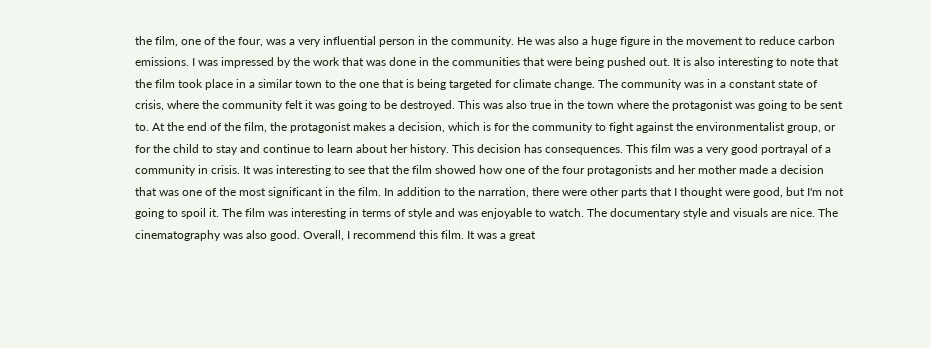the film, one of the four, was a very influential person in the community. He was also a huge figure in the movement to reduce carbon emissions. I was impressed by the work that was done in the communities that were being pushed out. It is also interesting to note that the film took place in a similar town to the one that is being targeted for climate change. The community was in a constant state of crisis, where the community felt it was going to be destroyed. This was also true in the town where the protagonist was going to be sent to. At the end of the film, the protagonist makes a decision, which is for the community to fight against the environmentalist group, or for the child to stay and continue to learn about her history. This decision has consequences. This film was a very good portrayal of a community in crisis. It was interesting to see that the film showed how one of the four protagonists and her mother made a decision that was one of the most significant in the film. In addition to the narration, there were other parts that I thought were good, but I'm not going to spoil it. The film was interesting in terms of style and was enjoyable to watch. The documentary style and visuals are nice. The cinematography was also good. Overall, I recommend this film. It was a great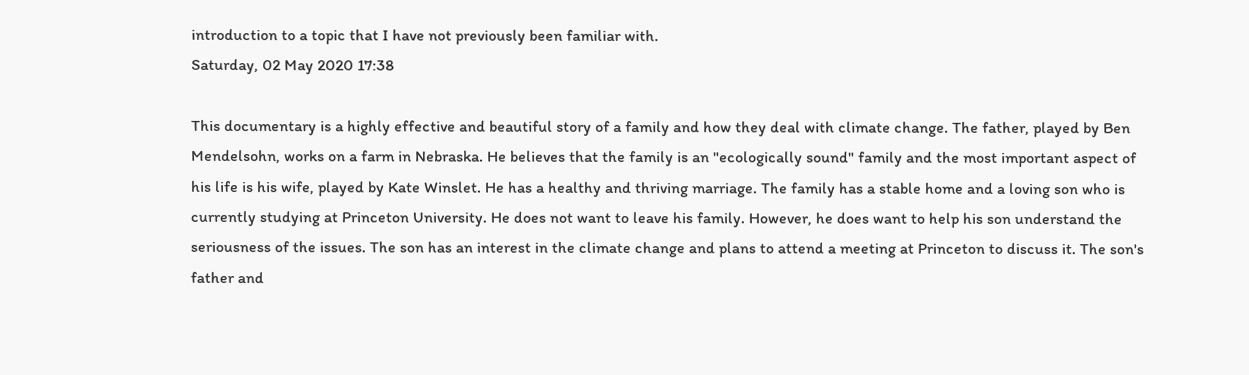introduction to a topic that I have not previously been familiar with.
Saturday, 02 May 2020 17:38

This documentary is a highly effective and beautiful story of a family and how they deal with climate change. The father, played by Ben Mendelsohn, works on a farm in Nebraska. He believes that the family is an "ecologically sound" family and the most important aspect of his life is his wife, played by Kate Winslet. He has a healthy and thriving marriage. The family has a stable home and a loving son who is currently studying at Princeton University. He does not want to leave his family. However, he does want to help his son understand the seriousness of the issues. The son has an interest in the climate change and plans to attend a meeting at Princeton to discuss it. The son's father and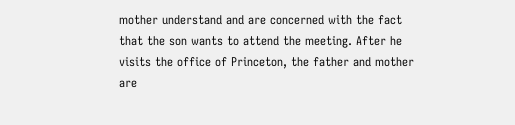mother understand and are concerned with the fact that the son wants to attend the meeting. After he visits the office of Princeton, the father and mother are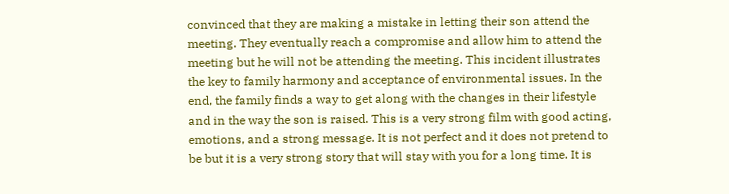convinced that they are making a mistake in letting their son attend the meeting. They eventually reach a compromise and allow him to attend the meeting but he will not be attending the meeting. This incident illustrates the key to family harmony and acceptance of environmental issues. In the end, the family finds a way to get along with the changes in their lifestyle and in the way the son is raised. This is a very strong film with good acting, emotions, and a strong message. It is not perfect and it does not pretend to be but it is a very strong story that will stay with you for a long time. It is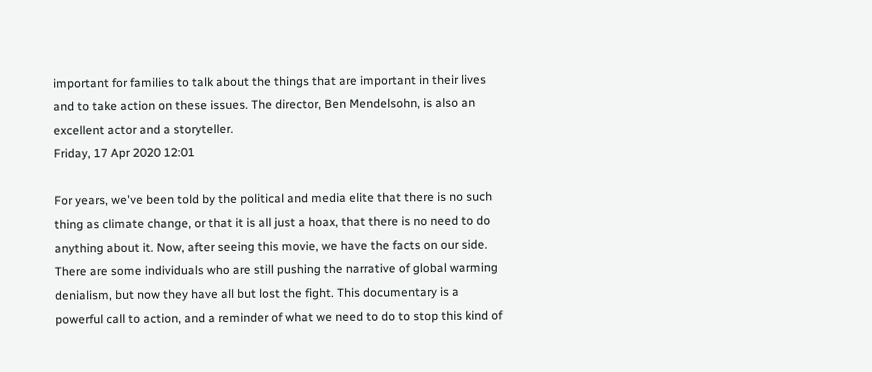important for families to talk about the things that are important in their lives and to take action on these issues. The director, Ben Mendelsohn, is also an excellent actor and a storyteller.
Friday, 17 Apr 2020 12:01

For years, we've been told by the political and media elite that there is no such thing as climate change, or that it is all just a hoax, that there is no need to do anything about it. Now, after seeing this movie, we have the facts on our side. There are some individuals who are still pushing the narrative of global warming denialism, but now they have all but lost the fight. This documentary is a powerful call to action, and a reminder of what we need to do to stop this kind of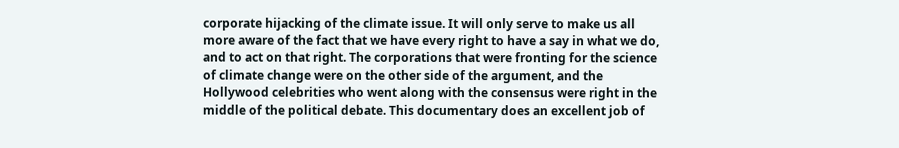corporate hijacking of the climate issue. It will only serve to make us all more aware of the fact that we have every right to have a say in what we do, and to act on that right. The corporations that were fronting for the science of climate change were on the other side of the argument, and the Hollywood celebrities who went along with the consensus were right in the middle of the political debate. This documentary does an excellent job of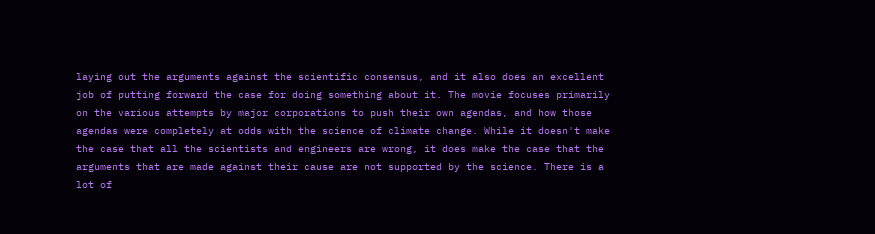laying out the arguments against the scientific consensus, and it also does an excellent job of putting forward the case for doing something about it. The movie focuses primarily on the various attempts by major corporations to push their own agendas, and how those agendas were completely at odds with the science of climate change. While it doesn't make the case that all the scientists and engineers are wrong, it does make the case that the arguments that are made against their cause are not supported by the science. There is a lot of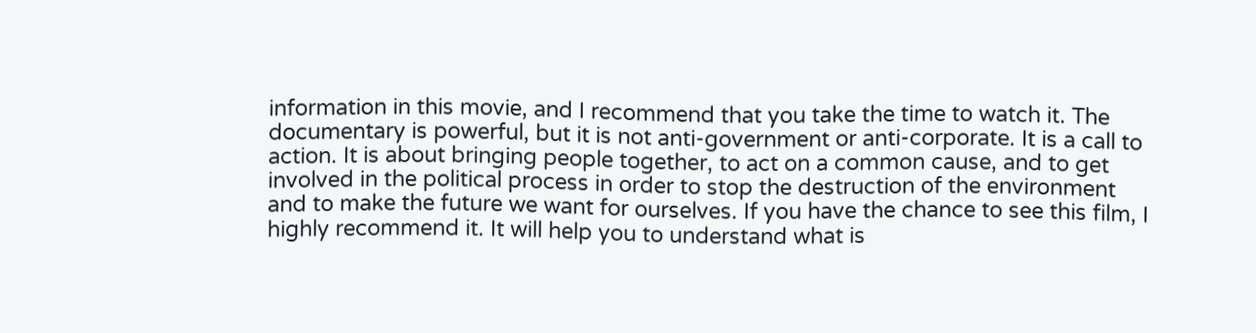information in this movie, and I recommend that you take the time to watch it. The documentary is powerful, but it is not anti-government or anti-corporate. It is a call to action. It is about bringing people together, to act on a common cause, and to get involved in the political process in order to stop the destruction of the environment and to make the future we want for ourselves. If you have the chance to see this film, I highly recommend it. It will help you to understand what is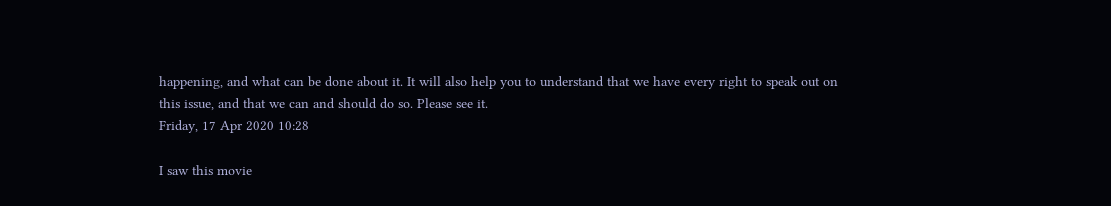happening, and what can be done about it. It will also help you to understand that we have every right to speak out on this issue, and that we can and should do so. Please see it.
Friday, 17 Apr 2020 10:28

I saw this movie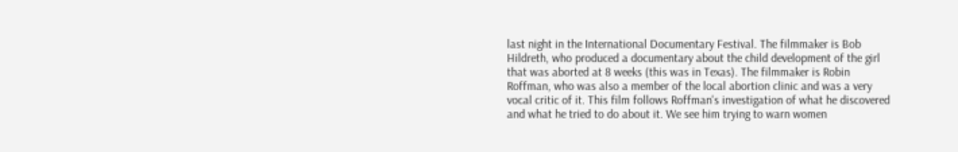last night in the International Documentary Festival. The filmmaker is Bob Hildreth, who produced a documentary about the child development of the girl that was aborted at 8 weeks (this was in Texas). The filmmaker is Robin Roffman, who was also a member of the local abortion clinic and was a very vocal critic of it. This film follows Roffman's investigation of what he discovered and what he tried to do about it. We see him trying to warn women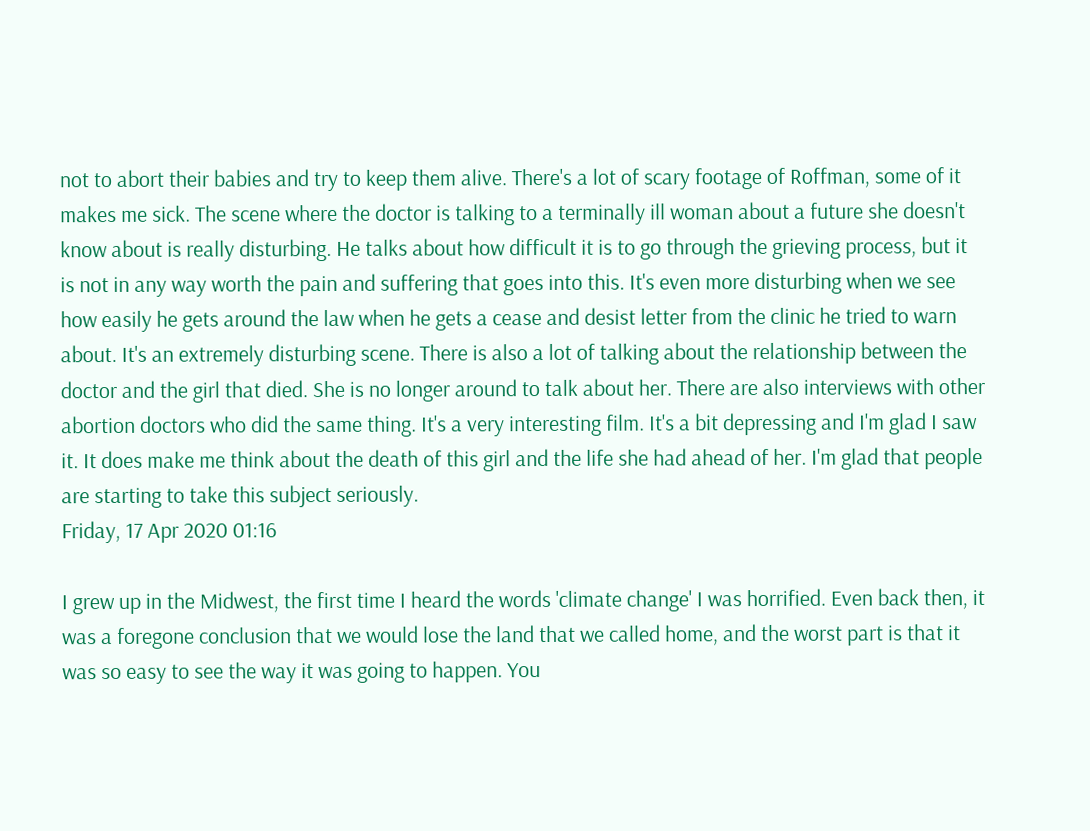not to abort their babies and try to keep them alive. There's a lot of scary footage of Roffman, some of it makes me sick. The scene where the doctor is talking to a terminally ill woman about a future she doesn't know about is really disturbing. He talks about how difficult it is to go through the grieving process, but it is not in any way worth the pain and suffering that goes into this. It's even more disturbing when we see how easily he gets around the law when he gets a cease and desist letter from the clinic he tried to warn about. It's an extremely disturbing scene. There is also a lot of talking about the relationship between the doctor and the girl that died. She is no longer around to talk about her. There are also interviews with other abortion doctors who did the same thing. It's a very interesting film. It's a bit depressing and I'm glad I saw it. It does make me think about the death of this girl and the life she had ahead of her. I'm glad that people are starting to take this subject seriously.
Friday, 17 Apr 2020 01:16

I grew up in the Midwest, the first time I heard the words 'climate change' I was horrified. Even back then, it was a foregone conclusion that we would lose the land that we called home, and the worst part is that it was so easy to see the way it was going to happen. You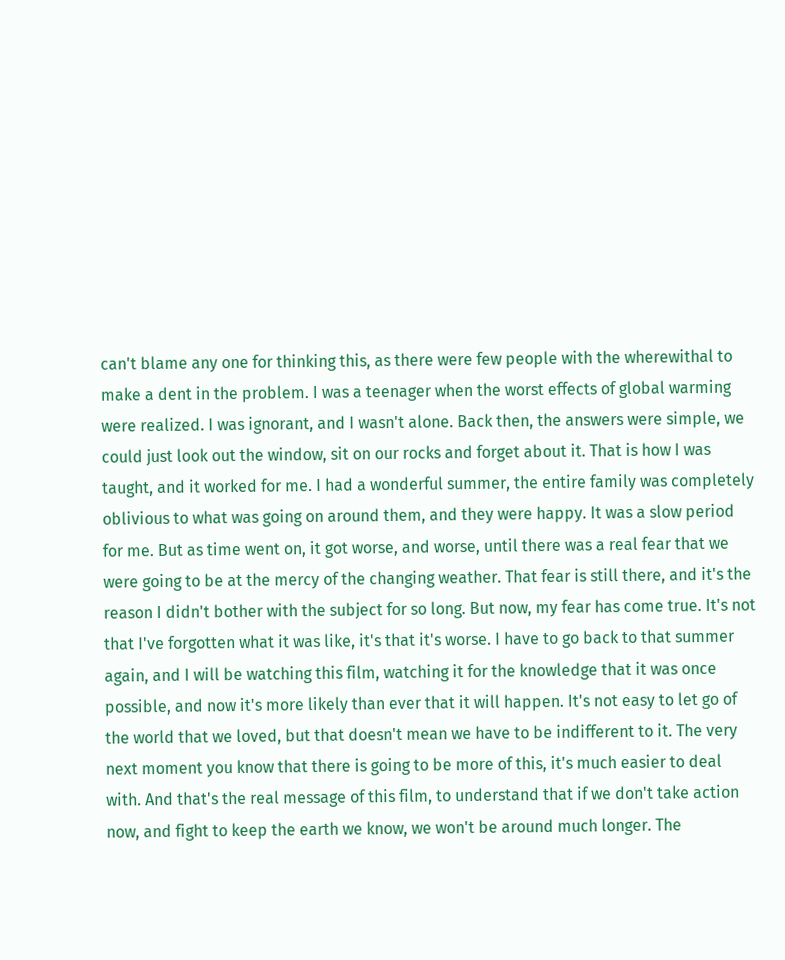can't blame any one for thinking this, as there were few people with the wherewithal to make a dent in the problem. I was a teenager when the worst effects of global warming were realized. I was ignorant, and I wasn't alone. Back then, the answers were simple, we could just look out the window, sit on our rocks and forget about it. That is how I was taught, and it worked for me. I had a wonderful summer, the entire family was completely oblivious to what was going on around them, and they were happy. It was a slow period for me. But as time went on, it got worse, and worse, until there was a real fear that we were going to be at the mercy of the changing weather. That fear is still there, and it's the reason I didn't bother with the subject for so long. But now, my fear has come true. It's not that I've forgotten what it was like, it's that it's worse. I have to go back to that summer again, and I will be watching this film, watching it for the knowledge that it was once possible, and now it's more likely than ever that it will happen. It's not easy to let go of the world that we loved, but that doesn't mean we have to be indifferent to it. The very next moment you know that there is going to be more of this, it's much easier to deal with. And that's the real message of this film, to understand that if we don't take action now, and fight to keep the earth we know, we won't be around much longer. The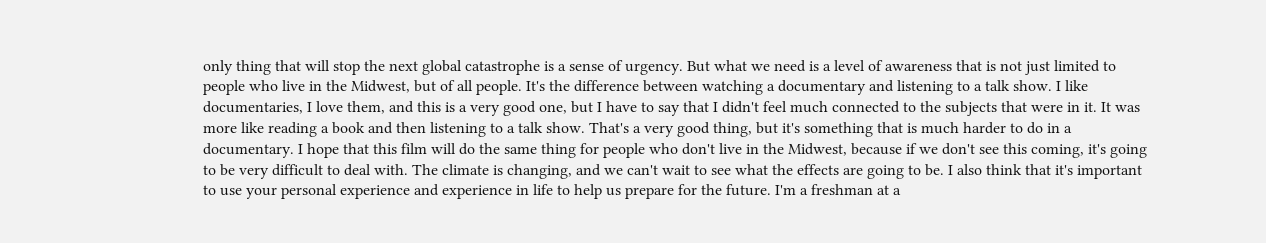only thing that will stop the next global catastrophe is a sense of urgency. But what we need is a level of awareness that is not just limited to people who live in the Midwest, but of all people. It's the difference between watching a documentary and listening to a talk show. I like documentaries, I love them, and this is a very good one, but I have to say that I didn't feel much connected to the subjects that were in it. It was more like reading a book and then listening to a talk show. That's a very good thing, but it's something that is much harder to do in a documentary. I hope that this film will do the same thing for people who don't live in the Midwest, because if we don't see this coming, it's going to be very difficult to deal with. The climate is changing, and we can't wait to see what the effects are going to be. I also think that it's important to use your personal experience and experience in life to help us prepare for the future. I'm a freshman at a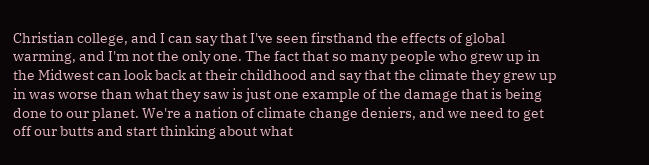Christian college, and I can say that I've seen firsthand the effects of global warming, and I'm not the only one. The fact that so many people who grew up in the Midwest can look back at their childhood and say that the climate they grew up in was worse than what they saw is just one example of the damage that is being done to our planet. We're a nation of climate change deniers, and we need to get off our butts and start thinking about what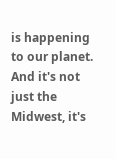is happening to our planet. And it's not just the Midwest, it's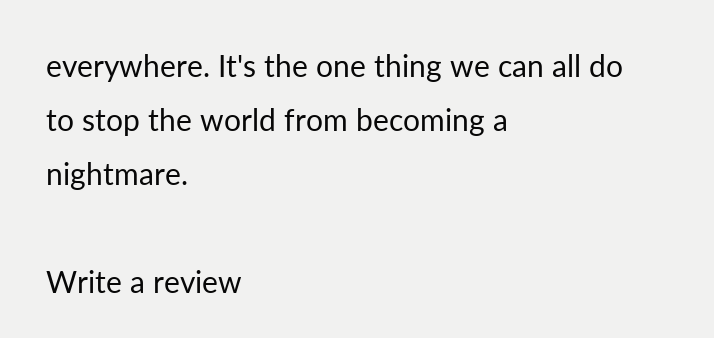everywhere. It's the one thing we can all do to stop the world from becoming a nightmare.

Write a review